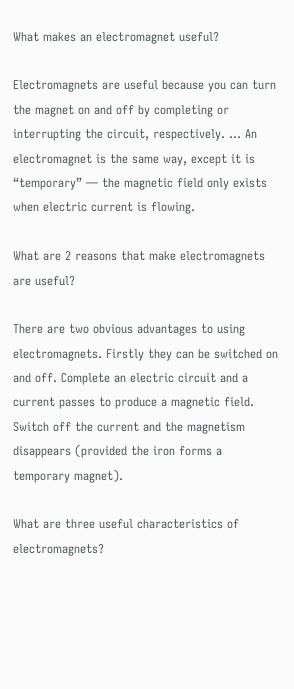What makes an electromagnet useful?

Electromagnets are useful because you can turn the magnet on and off by completing or interrupting the circuit, respectively. … An electromagnet is the same way, except it is “temporary” — the magnetic field only exists when electric current is flowing.

What are 2 reasons that make electromagnets are useful?

There are two obvious advantages to using electromagnets. Firstly they can be switched on and off. Complete an electric circuit and a current passes to produce a magnetic field. Switch off the current and the magnetism disappears (provided the iron forms a temporary magnet).

What are three useful characteristics of electromagnets?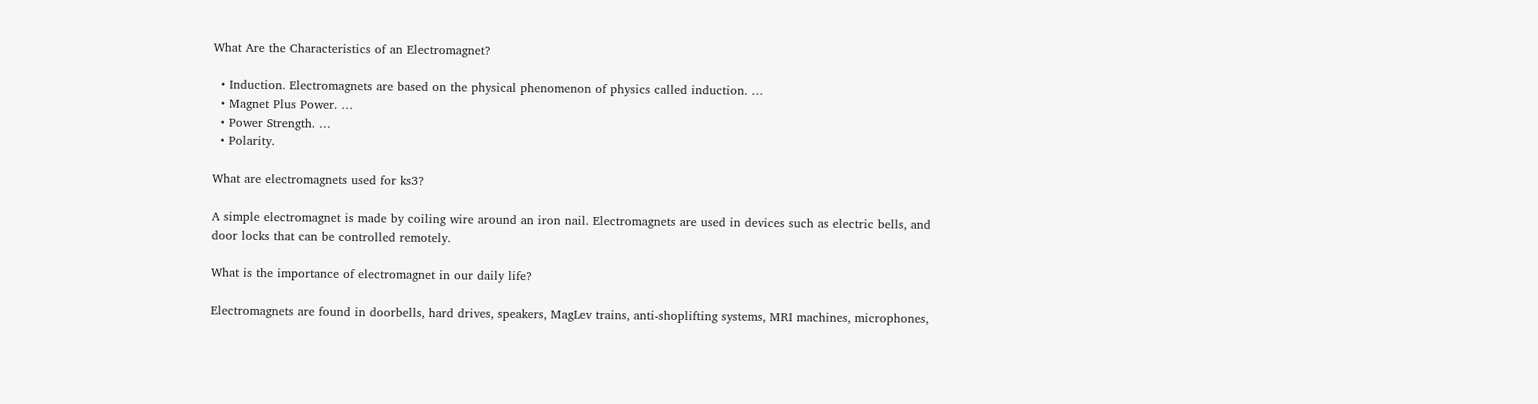What Are the Characteristics of an Electromagnet?

  • Induction. Electromagnets are based on the physical phenomenon of physics called induction. …
  • Magnet Plus Power. …
  • Power Strength. …
  • Polarity.

What are electromagnets used for ks3?

A simple electromagnet is made by coiling wire around an iron nail. Electromagnets are used in devices such as electric bells, and door locks that can be controlled remotely.

What is the importance of electromagnet in our daily life?

Electromagnets are found in doorbells, hard drives, speakers, MagLev trains, anti-shoplifting systems, MRI machines, microphones,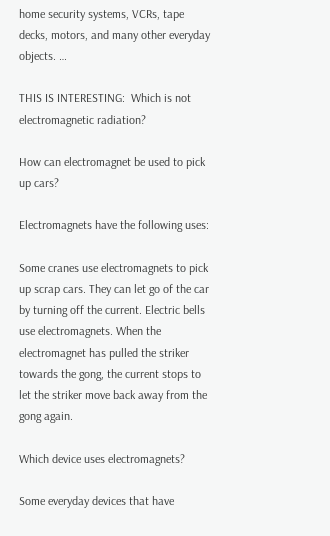home security systems, VCRs, tape decks, motors, and many other everyday objects. …

THIS IS INTERESTING:  Which is not electromagnetic radiation?

How can electromagnet be used to pick up cars?

Electromagnets have the following uses:

Some cranes use electromagnets to pick up scrap cars. They can let go of the car by turning off the current. Electric bells use electromagnets. When the electromagnet has pulled the striker towards the gong, the current stops to let the striker move back away from the gong again.

Which device uses electromagnets?

Some everyday devices that have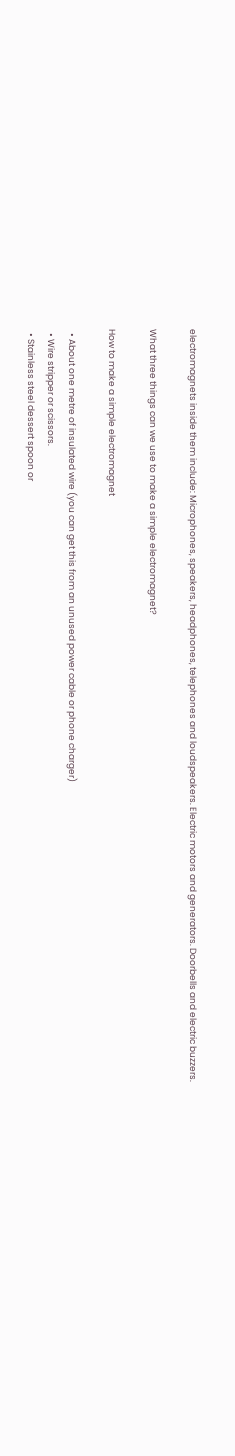electromagnets inside them include: Microphones, speakers, headphones, telephones and loudspeakers. Electric motors and generators. Doorbells and electric buzzers.

What three things can we use to make a simple electromagnet?

How to make a simple electromagnet

  • About one metre of insulated wire (you can get this from an unused power cable or phone charger)
  • Wire stripper or scissors.
  • Stainless steel dessert spoon or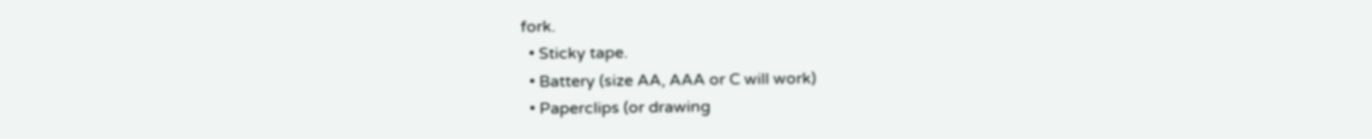fork.
  • Sticky tape.
  • Battery (size AA, AAA or C will work)
  • Paperclips (or drawing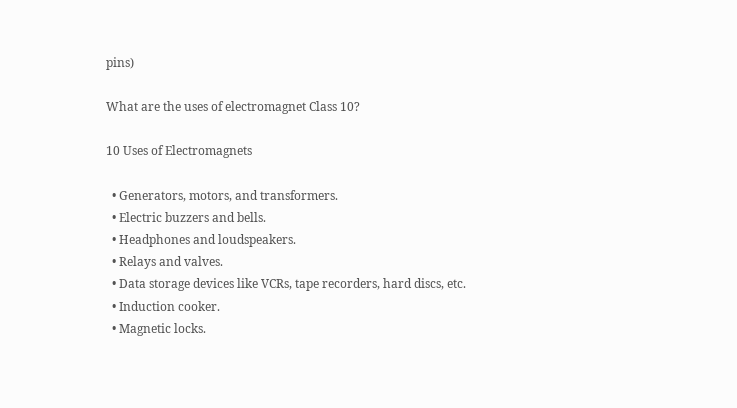pins)

What are the uses of electromagnet Class 10?

10 Uses of Electromagnets

  • Generators, motors, and transformers.
  • Electric buzzers and bells.
  • Headphones and loudspeakers.
  • Relays and valves.
  • Data storage devices like VCRs, tape recorders, hard discs, etc.
  • Induction cooker.
  • Magnetic locks.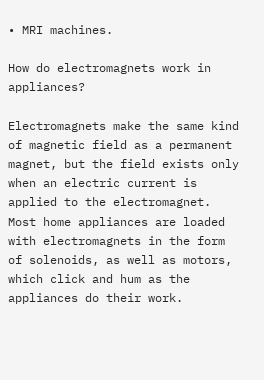• MRI machines.

How do electromagnets work in appliances?

Electromagnets make the same kind of magnetic field as a permanent magnet, but the field exists only when an electric current is applied to the electromagnet. Most home appliances are loaded with electromagnets in the form of solenoids, as well as motors, which click and hum as the appliances do their work.